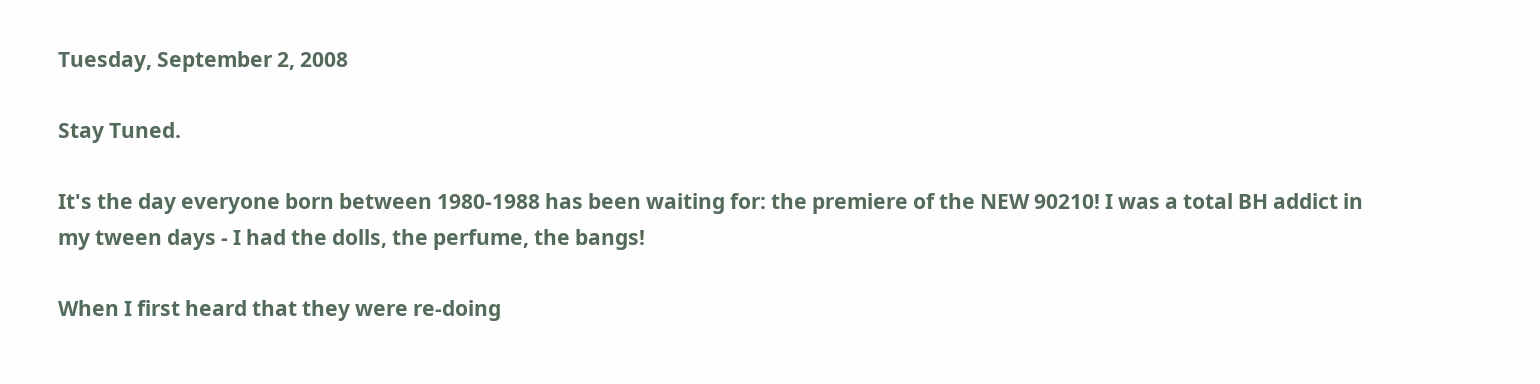Tuesday, September 2, 2008

Stay Tuned.

It's the day everyone born between 1980-1988 has been waiting for: the premiere of the NEW 90210! I was a total BH addict in my tween days - I had the dolls, the perfume, the bangs!

When I first heard that they were re-doing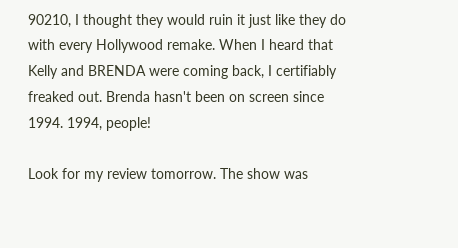90210, I thought they would ruin it just like they do with every Hollywood remake. When I heard that Kelly and BRENDA were coming back, I certifiably freaked out. Brenda hasn't been on screen since 1994. 1994, people!

Look for my review tomorrow. The show was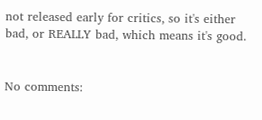not released early for critics, so it's either bad, or REALLY bad, which means it's good.


No comments: